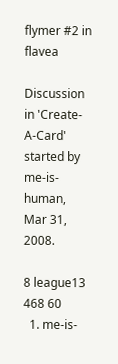flymer #2 in flavea

Discussion in 'Create-A-Card' started by me-is-human, Mar 31, 2008.

8 league13 468 60
  1. me-is-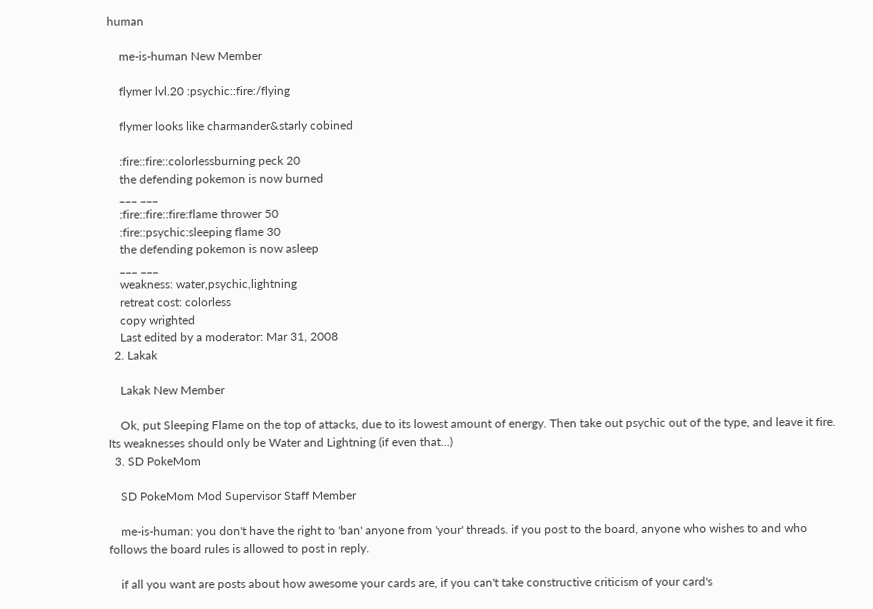human

    me-is-human New Member

    flymer lvl.20 :psychic::fire:/flying

    flymer looks like charmander&starly cobined

    :fire::fire::colorlessburning peck 20
    the defending pokemon is now burned
    ___ ___
    :fire::fire::fire:flame thrower 50
    :fire::psychic:sleeping flame 30
    the defending pokemon is now asleep
    ___ ___
    weakness: water,psychic,lightning
    retreat cost: colorless
    copy wrighted
    Last edited by a moderator: Mar 31, 2008
  2. Lakak

    Lakak New Member

    Ok, put Sleeping Flame on the top of attacks, due to its lowest amount of energy. Then take out psychic out of the type, and leave it fire. Its weaknesses should only be Water and Lightning (if even that...)
  3. SD PokeMom

    SD PokeMom Mod Supervisor Staff Member

    me-is-human: you don't have the right to 'ban' anyone from 'your' threads. if you post to the board, anyone who wishes to and who follows the board rules is allowed to post in reply.

    if all you want are posts about how awesome your cards are, if you can't take constructive criticism of your card's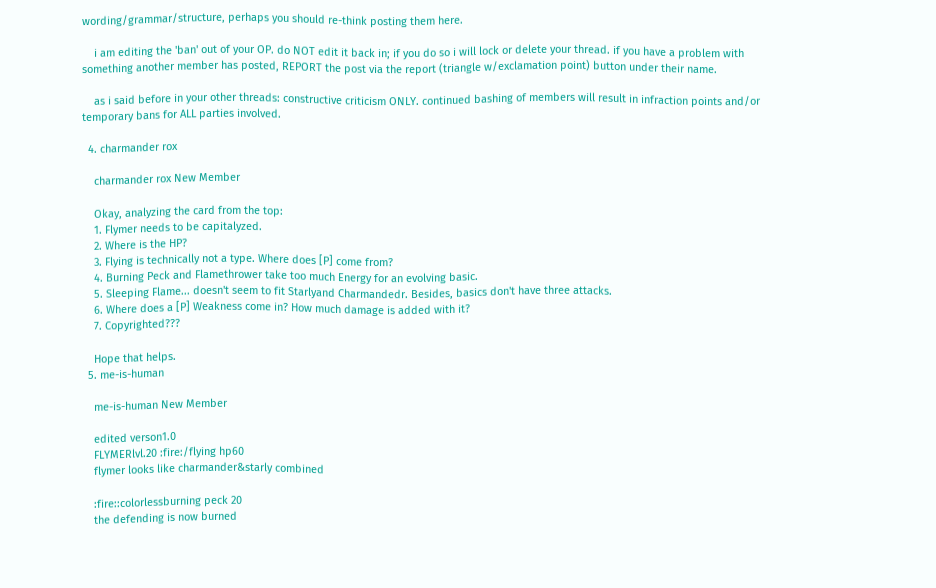wording/grammar/structure, perhaps you should re-think posting them here.

    i am editing the 'ban' out of your OP. do NOT edit it back in; if you do so i will lock or delete your thread. if you have a problem with something another member has posted, REPORT the post via the report (triangle w/exclamation point) button under their name.

    as i said before in your other threads: constructive criticism ONLY. continued bashing of members will result in infraction points and/or temporary bans for ALL parties involved.

  4. charmander rox

    charmander rox New Member

    Okay, analyzing the card from the top:
    1. Flymer needs to be capitalyzed.
    2. Where is the HP?
    3. Flying is technically not a type. Where does [P] come from?
    4. Burning Peck and Flamethrower take too much Energy for an evolving basic.
    5. Sleeping Flame... doesn't seem to fit Starlyand Charmandedr. Besides, basics don't have three attacks.
    6. Where does a [P] Weakness come in? How much damage is added with it?
    7. Copyrighted???

    Hope that helps.
  5. me-is-human

    me-is-human New Member

    edited verson1.0
    FLYMERlvl.20 :fire:/flying hp60
    flymer looks like charmander&starly combined

    :fire::colorlessburning peck 20
    the defending is now burned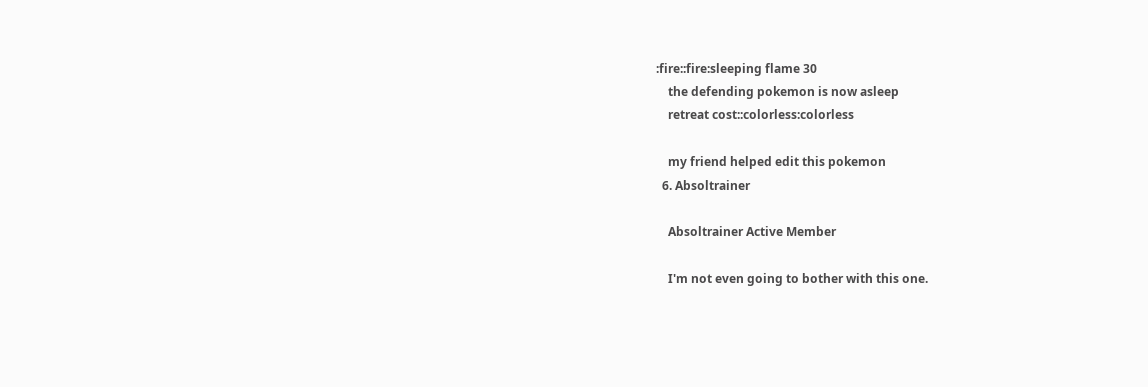:fire::fire:sleeping flame 30
    the defending pokemon is now asleep
    retreat cost::colorless:colorless

    my friend helped edit this pokemon
  6. Absoltrainer

    Absoltrainer Active Member

    I'm not even going to bother with this one.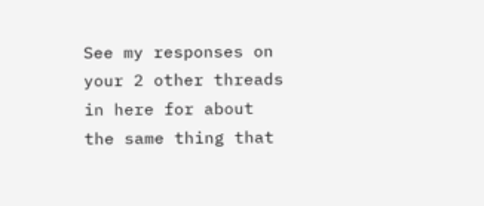See my responses on your 2 other threads in here for about the same thing that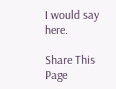I would say here.

Share This Page